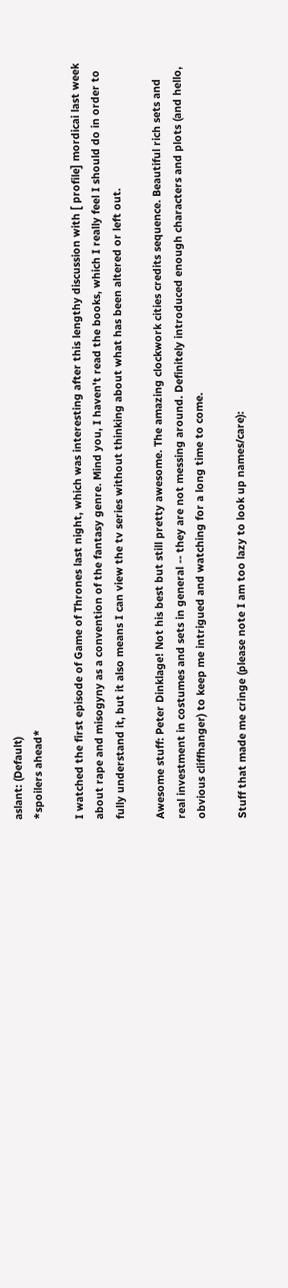aslant: (Default)
*spoilers ahead*

I watched the first episode of Game of Thrones last night, which was interesting after this lengthy discussion with [ profile] mordicai last week about rape and misogyny as a convention of the fantasy genre. Mind you, I haven't read the books, which I really feel I should do in order to fully understand it, but it also means I can view the tv series without thinking about what has been altered or left out.

Awesome stuff: Peter Dinklage! Not his best but still pretty awesome. The amazing clockwork cities credits sequence. Beautiful rich sets and real investment in costumes and sets in general -- they are not messing around. Definitely introduced enough characters and plots (and hello, obvious cliffhanger) to keep me intrigued and watching for a long time to come.

Stuff that made me cringe (please note I am too lazy to look up names/care):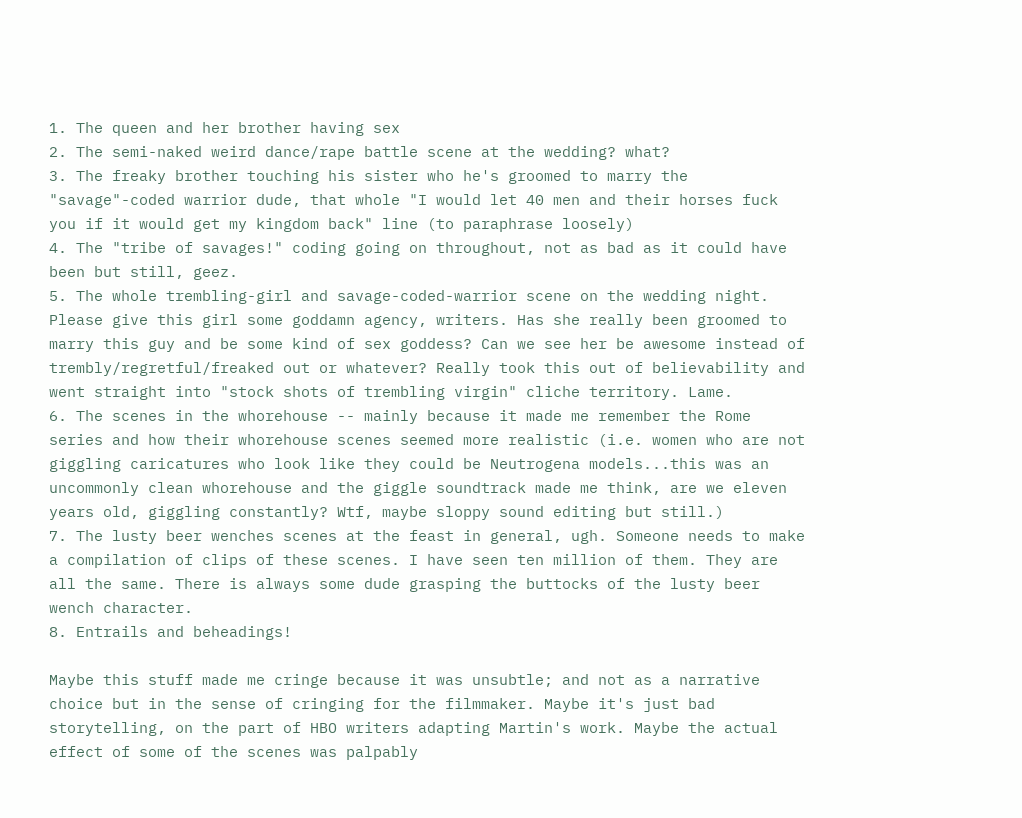1. The queen and her brother having sex
2. The semi-naked weird dance/rape battle scene at the wedding? what?
3. The freaky brother touching his sister who he's groomed to marry the "savage"-coded warrior dude, that whole "I would let 40 men and their horses fuck you if it would get my kingdom back" line (to paraphrase loosely)
4. The "tribe of savages!" coding going on throughout, not as bad as it could have been but still, geez.
5. The whole trembling-girl and savage-coded-warrior scene on the wedding night. Please give this girl some goddamn agency, writers. Has she really been groomed to marry this guy and be some kind of sex goddess? Can we see her be awesome instead of trembly/regretful/freaked out or whatever? Really took this out of believability and went straight into "stock shots of trembling virgin" cliche territory. Lame.
6. The scenes in the whorehouse -- mainly because it made me remember the Rome series and how their whorehouse scenes seemed more realistic (i.e. women who are not giggling caricatures who look like they could be Neutrogena models...this was an uncommonly clean whorehouse and the giggle soundtrack made me think, are we eleven years old, giggling constantly? Wtf, maybe sloppy sound editing but still.)
7. The lusty beer wenches scenes at the feast in general, ugh. Someone needs to make a compilation of clips of these scenes. I have seen ten million of them. They are all the same. There is always some dude grasping the buttocks of the lusty beer wench character.
8. Entrails and beheadings!

Maybe this stuff made me cringe because it was unsubtle; and not as a narrative choice but in the sense of cringing for the filmmaker. Maybe it's just bad storytelling, on the part of HBO writers adapting Martin's work. Maybe the actual effect of some of the scenes was palpably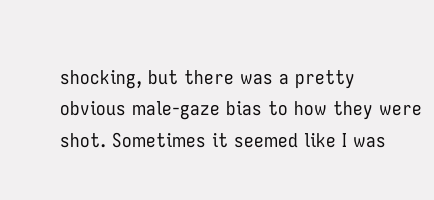shocking, but there was a pretty obvious male-gaze bias to how they were shot. Sometimes it seemed like I was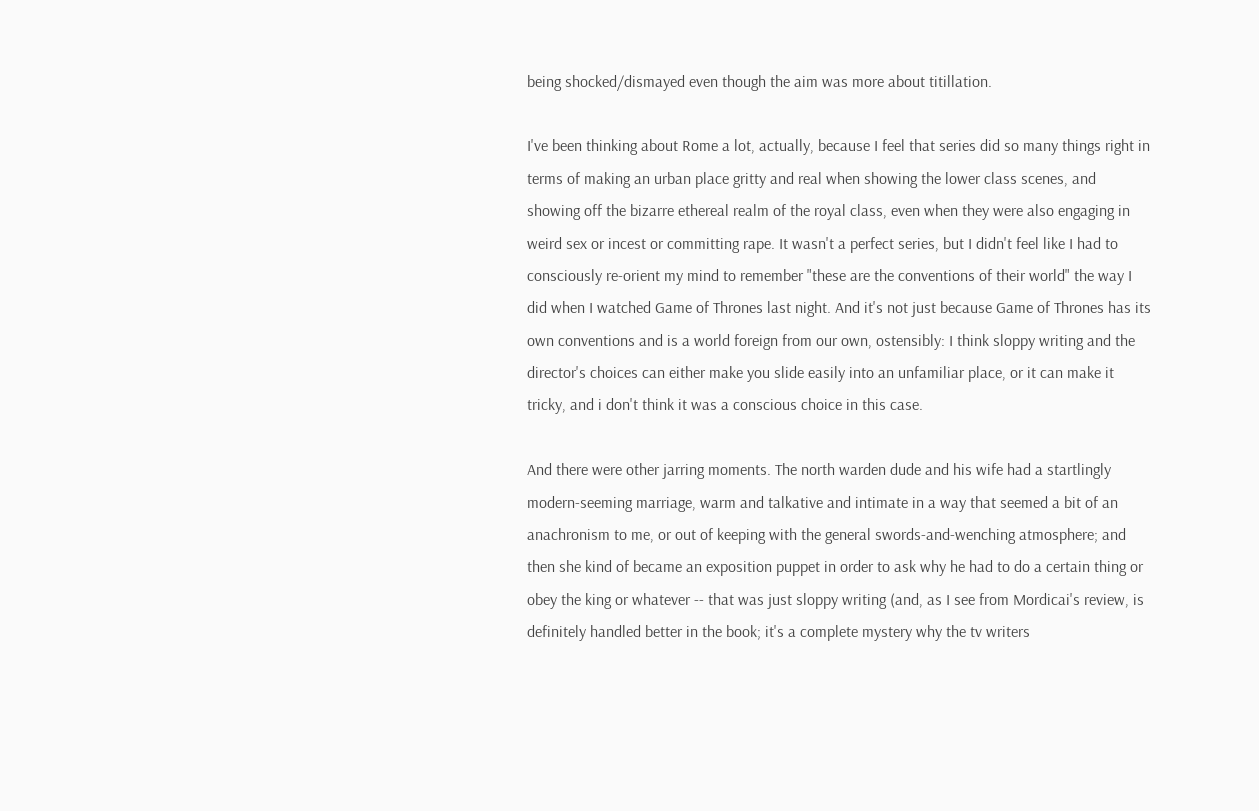being shocked/dismayed even though the aim was more about titillation.

I've been thinking about Rome a lot, actually, because I feel that series did so many things right in terms of making an urban place gritty and real when showing the lower class scenes, and showing off the bizarre ethereal realm of the royal class, even when they were also engaging in weird sex or incest or committing rape. It wasn't a perfect series, but I didn't feel like I had to consciously re-orient my mind to remember "these are the conventions of their world" the way I did when I watched Game of Thrones last night. And it's not just because Game of Thrones has its own conventions and is a world foreign from our own, ostensibly: I think sloppy writing and the director's choices can either make you slide easily into an unfamiliar place, or it can make it tricky, and i don't think it was a conscious choice in this case.

And there were other jarring moments. The north warden dude and his wife had a startlingly modern-seeming marriage, warm and talkative and intimate in a way that seemed a bit of an anachronism to me, or out of keeping with the general swords-and-wenching atmosphere; and then she kind of became an exposition puppet in order to ask why he had to do a certain thing or obey the king or whatever -- that was just sloppy writing (and, as I see from Mordicai's review, is definitely handled better in the book; it's a complete mystery why the tv writers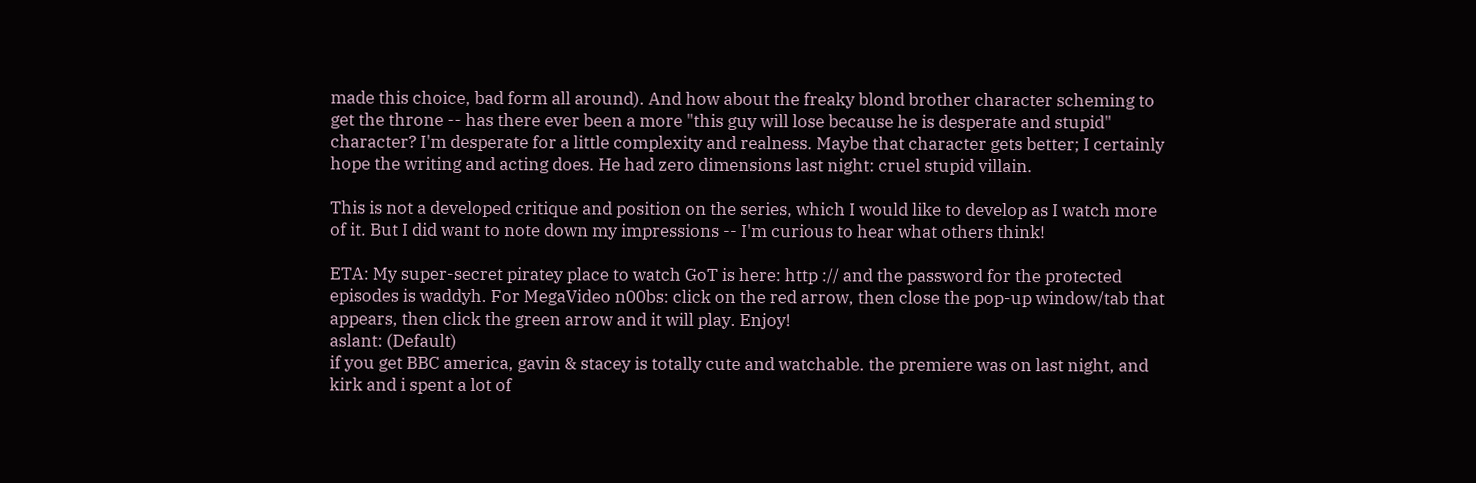made this choice, bad form all around). And how about the freaky blond brother character scheming to get the throne -- has there ever been a more "this guy will lose because he is desperate and stupid" character? I'm desperate for a little complexity and realness. Maybe that character gets better; I certainly hope the writing and acting does. He had zero dimensions last night: cruel stupid villain.

This is not a developed critique and position on the series, which I would like to develop as I watch more of it. But I did want to note down my impressions -- I'm curious to hear what others think!

ETA: My super-secret piratey place to watch GoT is here: http :// and the password for the protected episodes is waddyh. For MegaVideo n00bs: click on the red arrow, then close the pop-up window/tab that appears, then click the green arrow and it will play. Enjoy!
aslant: (Default)
if you get BBC america, gavin & stacey is totally cute and watchable. the premiere was on last night, and kirk and i spent a lot of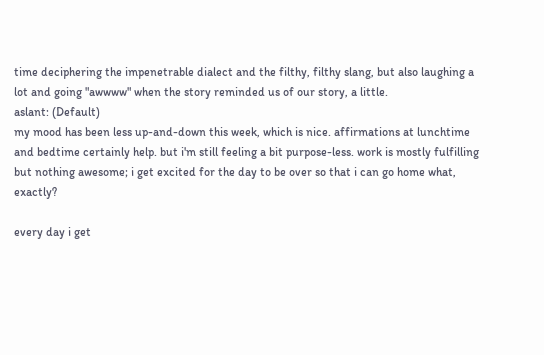time deciphering the impenetrable dialect and the filthy, filthy slang, but also laughing a lot and going "awwww" when the story reminded us of our story, a little.
aslant: (Default)
my mood has been less up-and-down this week, which is nice. affirmations at lunchtime and bedtime certainly help. but i'm still feeling a bit purpose-less. work is mostly fulfilling but nothing awesome; i get excited for the day to be over so that i can go home what, exactly?

every day i get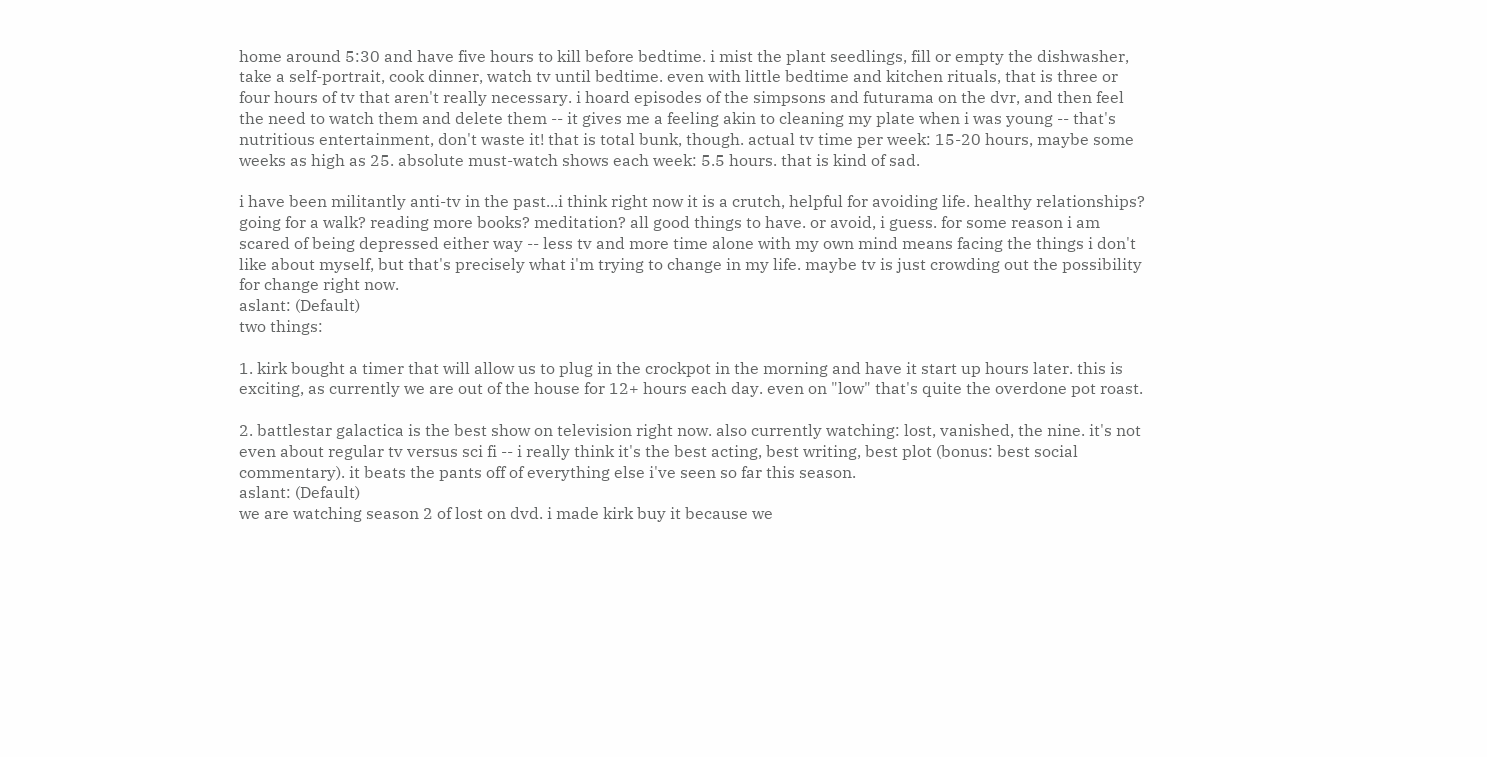home around 5:30 and have five hours to kill before bedtime. i mist the plant seedlings, fill or empty the dishwasher, take a self-portrait, cook dinner, watch tv until bedtime. even with little bedtime and kitchen rituals, that is three or four hours of tv that aren't really necessary. i hoard episodes of the simpsons and futurama on the dvr, and then feel the need to watch them and delete them -- it gives me a feeling akin to cleaning my plate when i was young -- that's nutritious entertainment, don't waste it! that is total bunk, though. actual tv time per week: 15-20 hours, maybe some weeks as high as 25. absolute must-watch shows each week: 5.5 hours. that is kind of sad.

i have been militantly anti-tv in the past...i think right now it is a crutch, helpful for avoiding life. healthy relationships? going for a walk? reading more books? meditation? all good things to have. or avoid, i guess. for some reason i am scared of being depressed either way -- less tv and more time alone with my own mind means facing the things i don't like about myself, but that's precisely what i'm trying to change in my life. maybe tv is just crowding out the possibility for change right now.
aslant: (Default)
two things:

1. kirk bought a timer that will allow us to plug in the crockpot in the morning and have it start up hours later. this is exciting, as currently we are out of the house for 12+ hours each day. even on "low" that's quite the overdone pot roast.

2. battlestar galactica is the best show on television right now. also currently watching: lost, vanished, the nine. it's not even about regular tv versus sci fi -- i really think it's the best acting, best writing, best plot (bonus: best social commentary). it beats the pants off of everything else i've seen so far this season.
aslant: (Default)
we are watching season 2 of lost on dvd. i made kirk buy it because we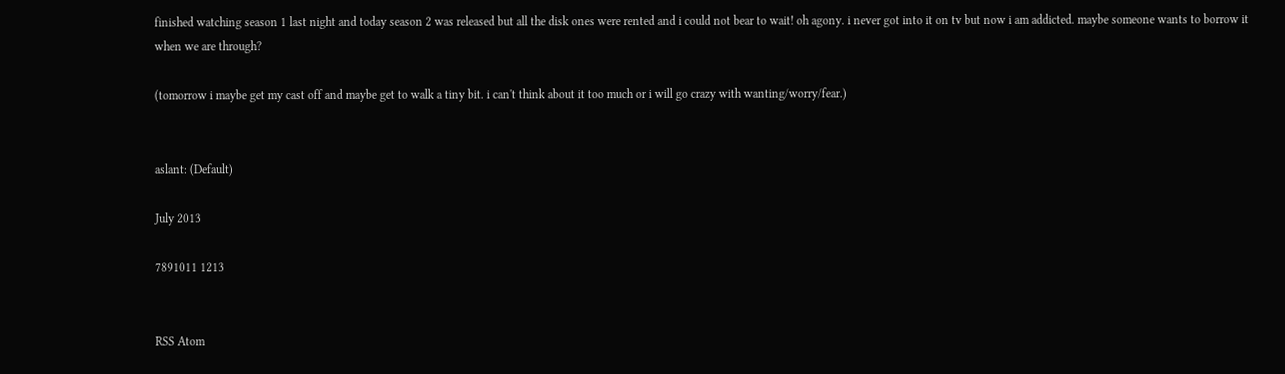finished watching season 1 last night and today season 2 was released but all the disk ones were rented and i could not bear to wait! oh agony. i never got into it on tv but now i am addicted. maybe someone wants to borrow it when we are through?

(tomorrow i maybe get my cast off and maybe get to walk a tiny bit. i can't think about it too much or i will go crazy with wanting/worry/fear.)


aslant: (Default)

July 2013

7891011 1213


RSS Atom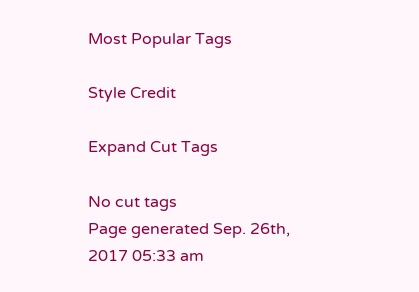Most Popular Tags

Style Credit

Expand Cut Tags

No cut tags
Page generated Sep. 26th, 2017 05:33 am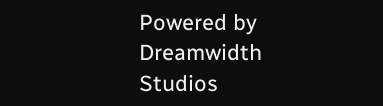Powered by Dreamwidth Studios